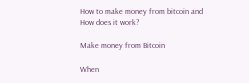How to make money from bitcoin and How does it work?

Make money from Bitcoin

When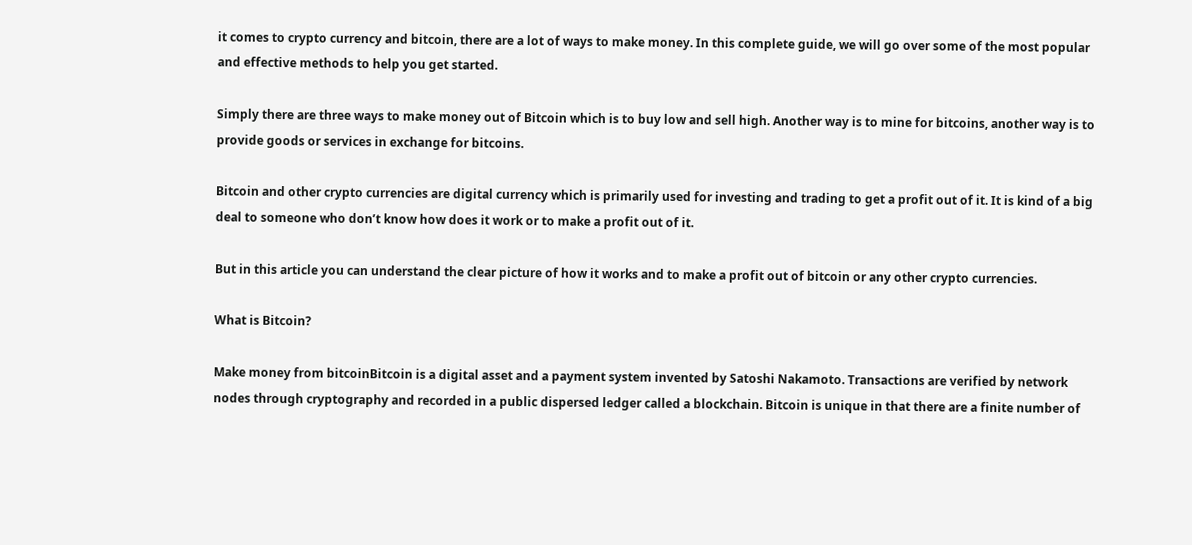it comes to crypto currency and bitcoin, there are a lot of ways to make money. In this complete guide, we will go over some of the most popular and effective methods to help you get started.

Simply there are three ways to make money out of Bitcoin which is to buy low and sell high. Another way is to mine for bitcoins, another way is to provide goods or services in exchange for bitcoins.

Bitcoin and other crypto currencies are digital currency which is primarily used for investing and trading to get a profit out of it. It is kind of a big deal to someone who don’t know how does it work or to make a profit out of it.

But in this article you can understand the clear picture of how it works and to make a profit out of bitcoin or any other crypto currencies.

What is Bitcoin?

Make money from bitcoinBitcoin is a digital asset and a payment system invented by Satoshi Nakamoto. Transactions are verified by network nodes through cryptography and recorded in a public dispersed ledger called a blockchain. Bitcoin is unique in that there are a finite number of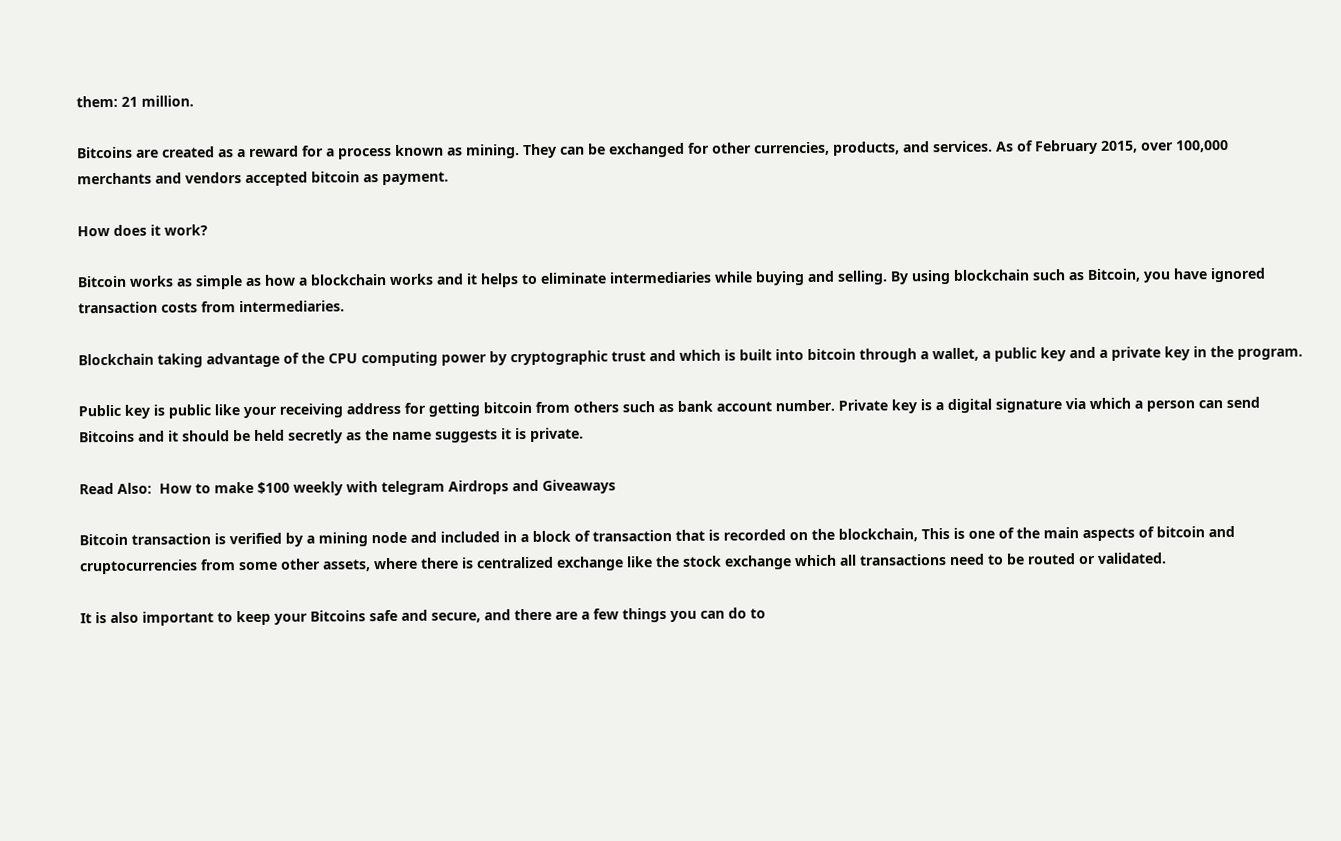them: 21 million.

Bitcoins are created as a reward for a process known as mining. They can be exchanged for other currencies, products, and services. As of February 2015, over 100,000 merchants and vendors accepted bitcoin as payment.

How does it work?

Bitcoin works as simple as how a blockchain works and it helps to eliminate intermediaries while buying and selling. By using blockchain such as Bitcoin, you have ignored transaction costs from intermediaries.

Blockchain taking advantage of the CPU computing power by cryptographic trust and which is built into bitcoin through a wallet, a public key and a private key in the program.

Public key is public like your receiving address for getting bitcoin from others such as bank account number. Private key is a digital signature via which a person can send Bitcoins and it should be held secretly as the name suggests it is private.

Read Also:  How to make $100 weekly with telegram Airdrops and Giveaways

Bitcoin transaction is verified by a mining node and included in a block of transaction that is recorded on the blockchain, This is one of the main aspects of bitcoin and cruptocurrencies from some other assets, where there is centralized exchange like the stock exchange which all transactions need to be routed or validated.

It is also important to keep your Bitcoins safe and secure, and there are a few things you can do to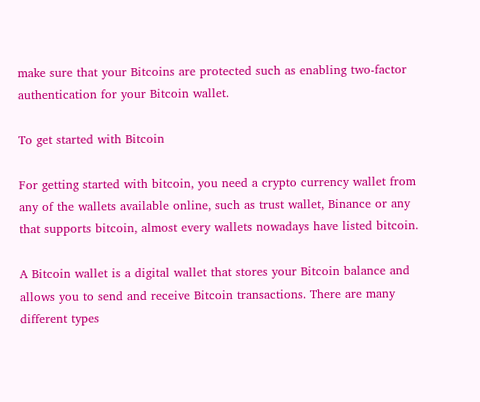make sure that your Bitcoins are protected such as enabling two-factor authentication for your Bitcoin wallet.

To get started with Bitcoin

For getting started with bitcoin, you need a crypto currency wallet from any of the wallets available online, such as trust wallet, Binance or any that supports bitcoin, almost every wallets nowadays have listed bitcoin.

A Bitcoin wallet is a digital wallet that stores your Bitcoin balance and allows you to send and receive Bitcoin transactions. There are many different types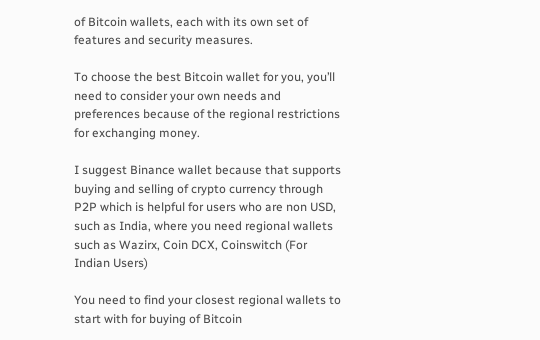of Bitcoin wallets, each with its own set of features and security measures.

To choose the best Bitcoin wallet for you, you’ll need to consider your own needs and preferences because of the regional restrictions for exchanging money.

I suggest Binance wallet because that supports buying and selling of crypto currency through P2P which is helpful for users who are non USD, such as India, where you need regional wallets such as Wazirx, Coin DCX, Coinswitch (For Indian Users)

You need to find your closest regional wallets to start with for buying of Bitcoin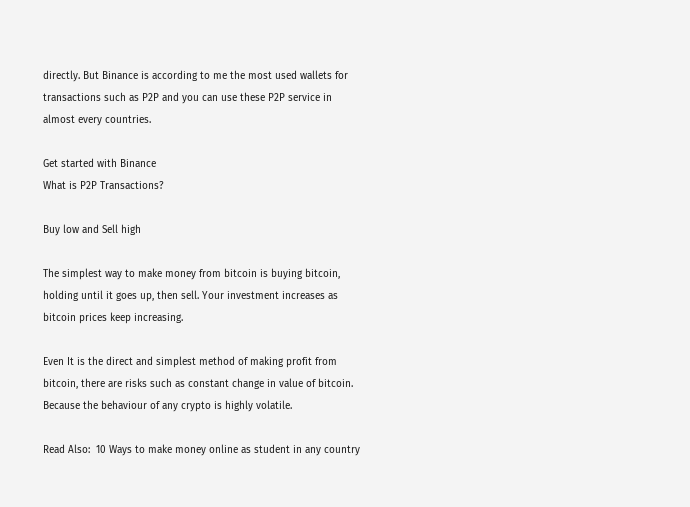directly. But Binance is according to me the most used wallets for transactions such as P2P and you can use these P2P service in almost every countries.

Get started with Binance
What is P2P Transactions?

Buy low and Sell high

The simplest way to make money from bitcoin is buying bitcoin, holding until it goes up, then sell. Your investment increases as bitcoin prices keep increasing.

Even It is the direct and simplest method of making profit from bitcoin, there are risks such as constant change in value of bitcoin. Because the behaviour of any crypto is highly volatile.

Read Also:  10 Ways to make money online as student in any country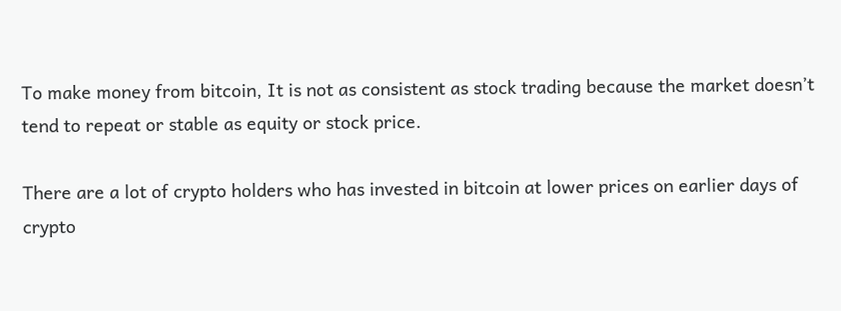To make money from bitcoin, It is not as consistent as stock trading because the market doesn’t tend to repeat or stable as equity or stock price.

There are a lot of crypto holders who has invested in bitcoin at lower prices on earlier days of crypto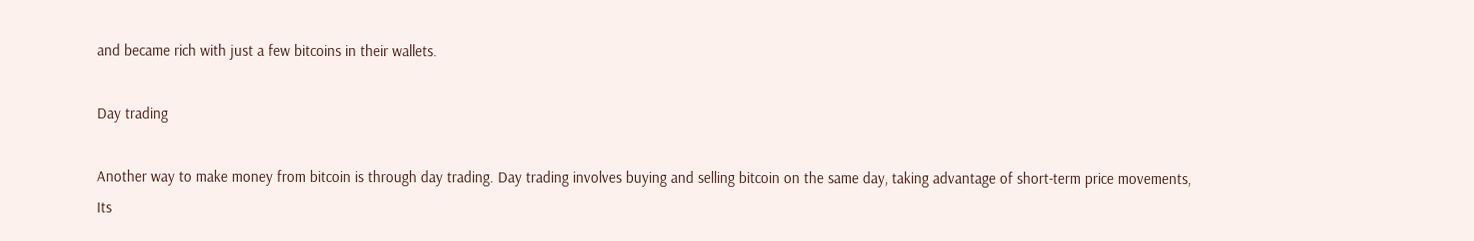and became rich with just a few bitcoins in their wallets.

Day trading

Another way to make money from bitcoin is through day trading. Day trading involves buying and selling bitcoin on the same day, taking advantage of short-term price movements, Its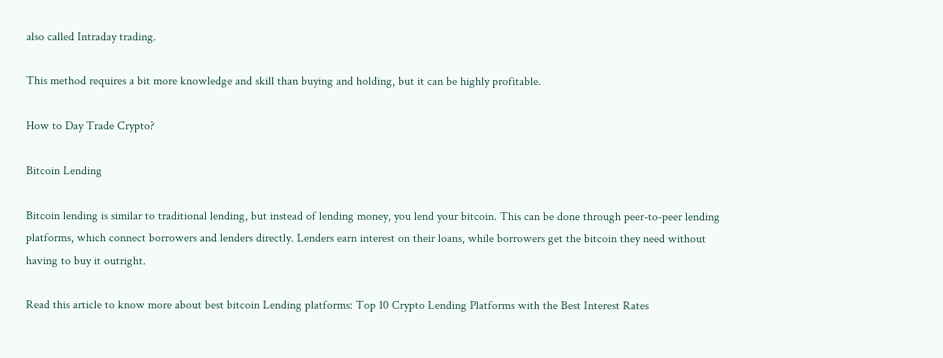also called Intraday trading.

This method requires a bit more knowledge and skill than buying and holding, but it can be highly profitable.

How to Day Trade Crypto?

Bitcoin Lending

Bitcoin lending is similar to traditional lending, but instead of lending money, you lend your bitcoin. This can be done through peer-to-peer lending platforms, which connect borrowers and lenders directly. Lenders earn interest on their loans, while borrowers get the bitcoin they need without having to buy it outright.

Read this article to know more about best bitcoin Lending platforms: Top 10 Crypto Lending Platforms with the Best Interest Rates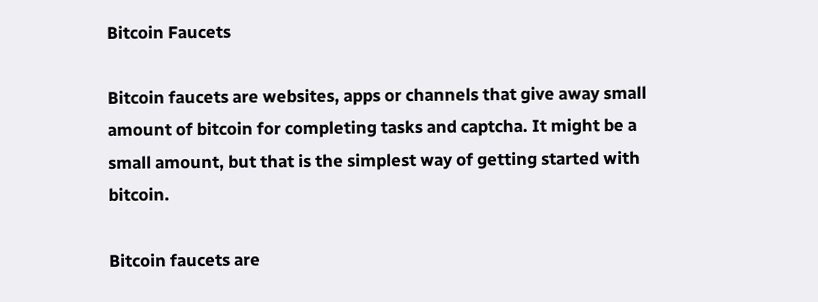Bitcoin Faucets

Bitcoin faucets are websites, apps or channels that give away small amount of bitcoin for completing tasks and captcha. It might be a small amount, but that is the simplest way of getting started with bitcoin.

Bitcoin faucets are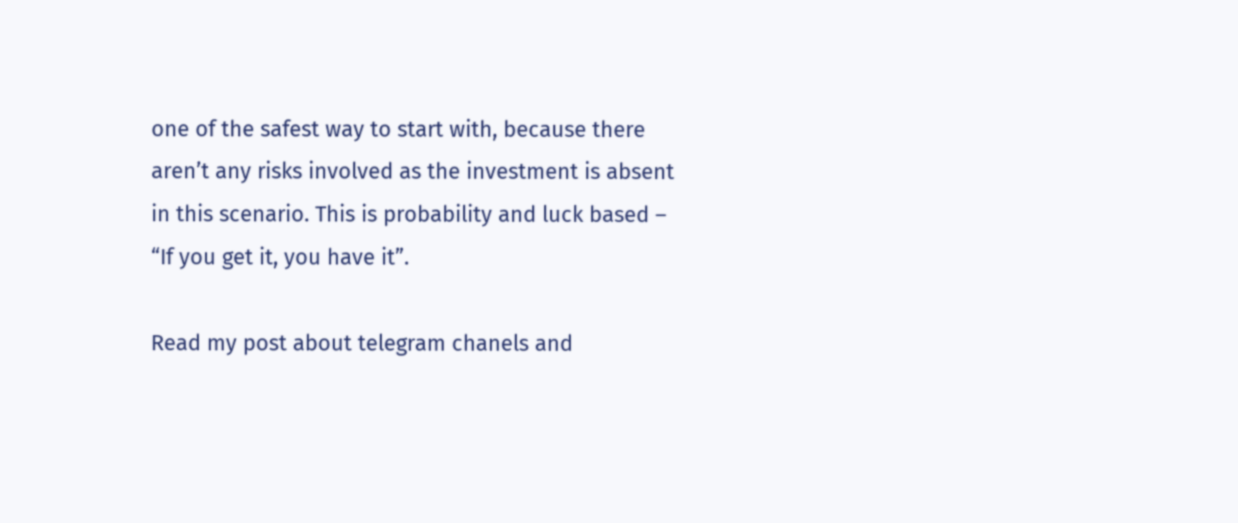one of the safest way to start with, because there aren’t any risks involved as the investment is absent in this scenario. This is probability and luck based – “If you get it, you have it”.

Read my post about telegram chanels and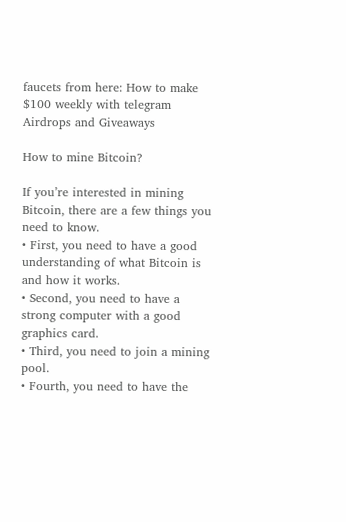faucets from here: How to make $100 weekly with telegram Airdrops and Giveaways

How to mine Bitcoin?

If you’re interested in mining Bitcoin, there are a few things you need to know.
• First, you need to have a good understanding of what Bitcoin is and how it works.
• Second, you need to have a strong computer with a good graphics card.
• Third, you need to join a mining pool.
• Fourth, you need to have the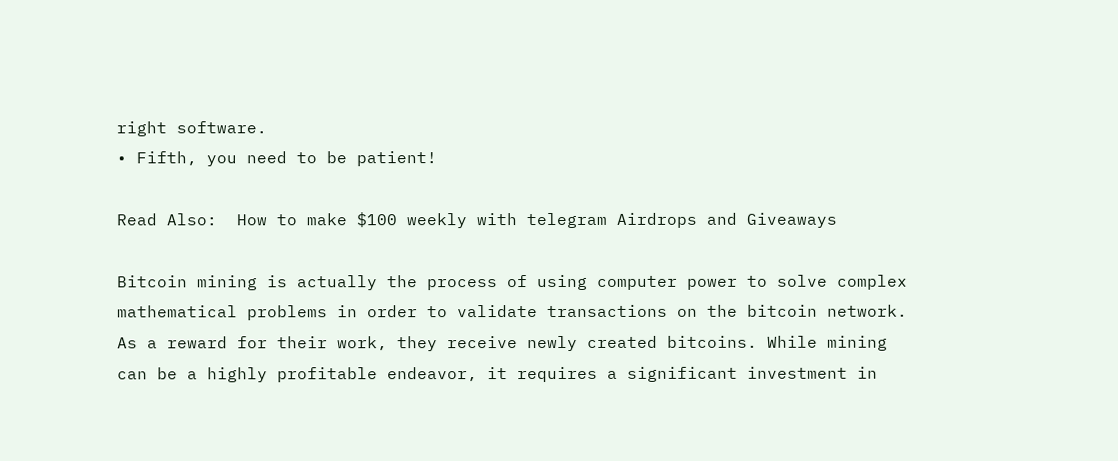right software.
• Fifth, you need to be patient!

Read Also:  How to make $100 weekly with telegram Airdrops and Giveaways

Bitcoin mining is actually the process of using computer power to solve complex mathematical problems in order to validate transactions on the bitcoin network. As a reward for their work, they receive newly created bitcoins. While mining can be a highly profitable endeavor, it requires a significant investment in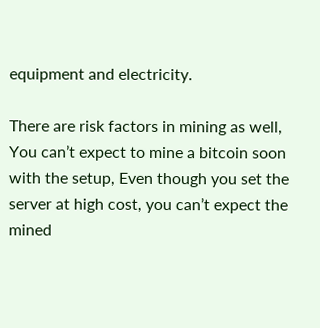equipment and electricity.

There are risk factors in mining as well, You can’t expect to mine a bitcoin soon with the setup, Even though you set the server at high cost, you can’t expect the mined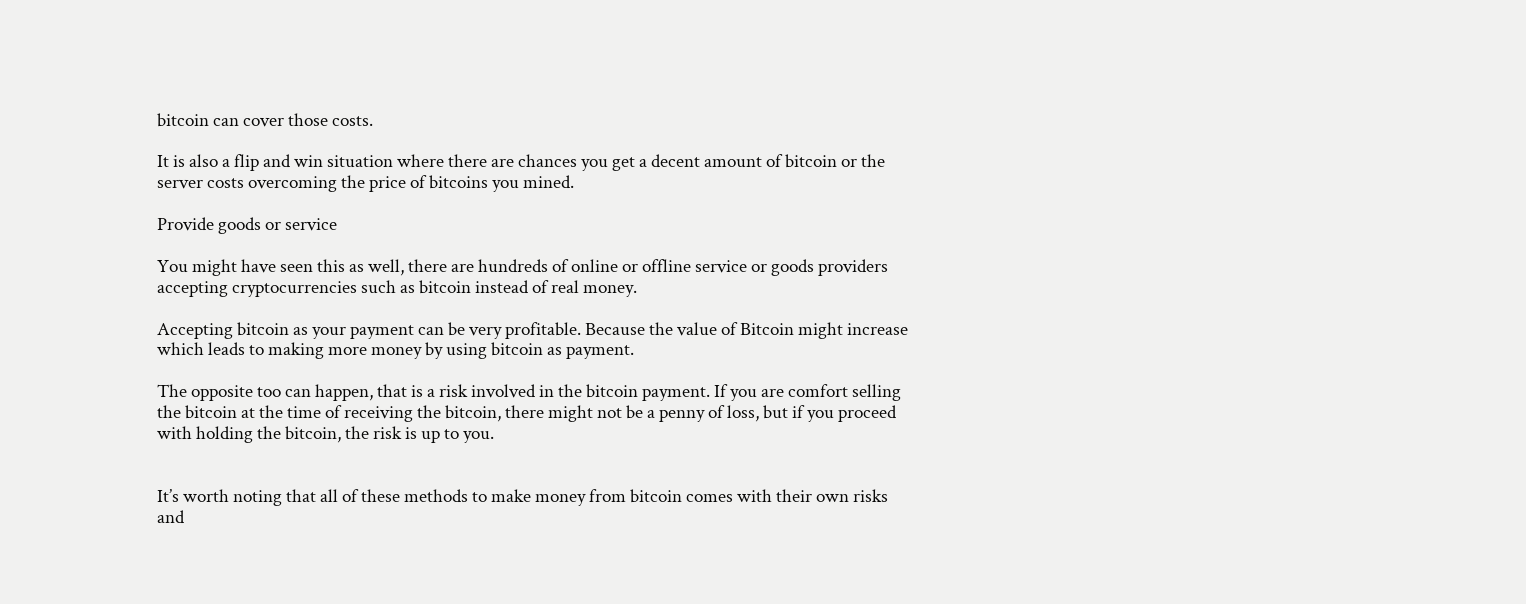bitcoin can cover those costs.

It is also a flip and win situation where there are chances you get a decent amount of bitcoin or the server costs overcoming the price of bitcoins you mined.

Provide goods or service

You might have seen this as well, there are hundreds of online or offline service or goods providers accepting cryptocurrencies such as bitcoin instead of real money.

Accepting bitcoin as your payment can be very profitable. Because the value of Bitcoin might increase which leads to making more money by using bitcoin as payment.

The opposite too can happen, that is a risk involved in the bitcoin payment. If you are comfort selling the bitcoin at the time of receiving the bitcoin, there might not be a penny of loss, but if you proceed with holding the bitcoin, the risk is up to you.


It’s worth noting that all of these methods to make money from bitcoin comes with their own risks and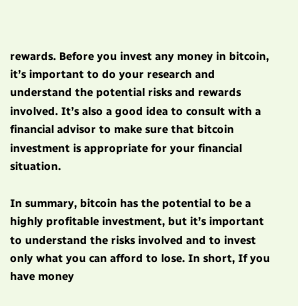rewards. Before you invest any money in bitcoin, it’s important to do your research and understand the potential risks and rewards involved. It’s also a good idea to consult with a financial advisor to make sure that bitcoin investment is appropriate for your financial situation.

In summary, bitcoin has the potential to be a highly profitable investment, but it’s important to understand the risks involved and to invest only what you can afford to lose. In short, If you have money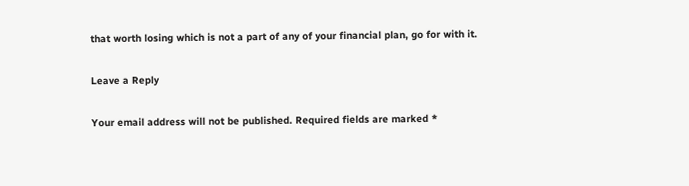that worth losing which is not a part of any of your financial plan, go for with it.

Leave a Reply

Your email address will not be published. Required fields are marked *